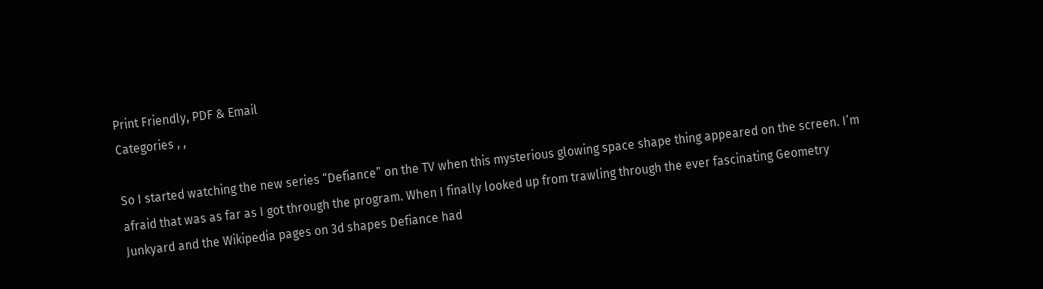Print Friendly, PDF & Email
Categories , ,

So I started watching the new series “Defiance” on the TV when this mysterious glowing space shape thing appeared on the screen. I’m afraid that was as far as I got through the program. When I finally looked up from trawling through the ever fascinating Geometry Junkyard and the Wikipedia pages on 3d shapes Defiance had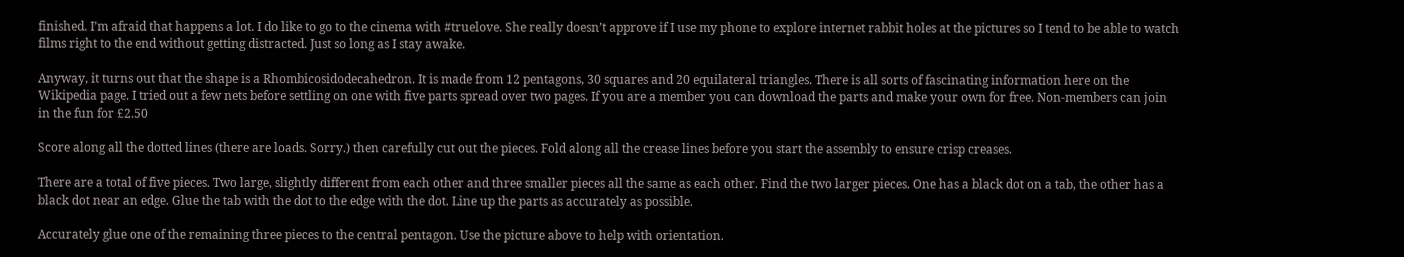finished. I’m afraid that happens a lot. I do like to go to the cinema with #truelove. She really doesn’t approve if I use my phone to explore internet rabbit holes at the pictures so I tend to be able to watch films right to the end without getting distracted. Just so long as I stay awake.

Anyway, it turns out that the shape is a Rhombicosidodecahedron. It is made from 12 pentagons, 30 squares and 20 equilateral triangles. There is all sorts of fascinating information here on the Wikipedia page. I tried out a few nets before settling on one with five parts spread over two pages. If you are a member you can download the parts and make your own for free. Non-members can join in the fun for £2.50

Score along all the dotted lines (there are loads. Sorry.) then carefully cut out the pieces. Fold along all the crease lines before you start the assembly to ensure crisp creases.

There are a total of five pieces. Two large, slightly different from each other and three smaller pieces all the same as each other. Find the two larger pieces. One has a black dot on a tab, the other has a black dot near an edge. Glue the tab with the dot to the edge with the dot. Line up the parts as accurately as possible.

Accurately glue one of the remaining three pieces to the central pentagon. Use the picture above to help with orientation.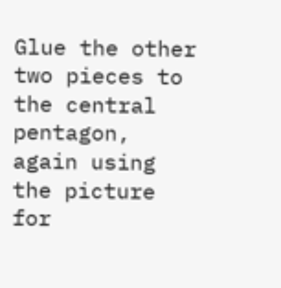Glue the other two pieces to the central pentagon, again using the picture for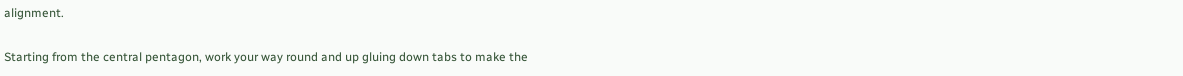alignment.

Starting from the central pentagon, work your way round and up gluing down tabs to make the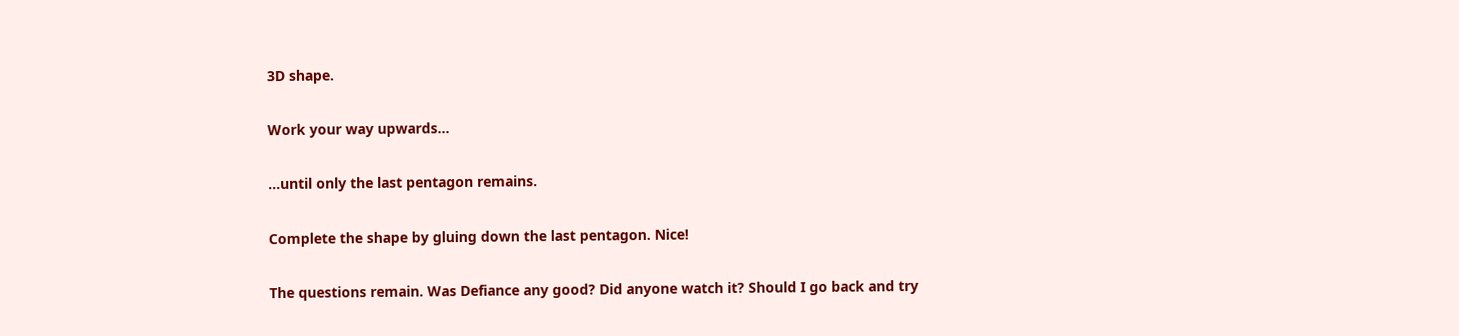3D shape.

Work your way upwards…

…until only the last pentagon remains.

Complete the shape by gluing down the last pentagon. Nice!

The questions remain. Was Defiance any good? Did anyone watch it? Should I go back and try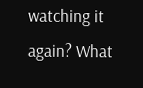watching it again? What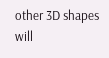other 3D shapes will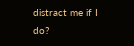distract me if I do?